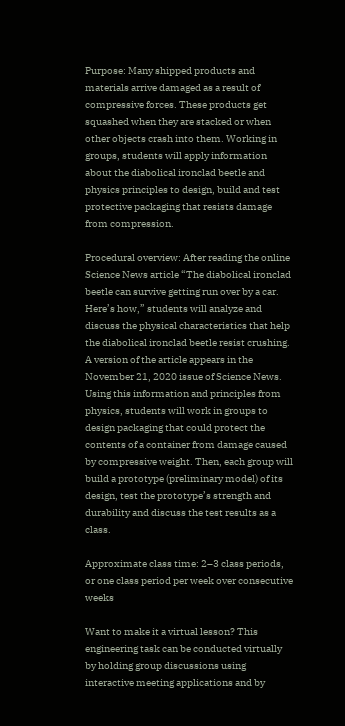Purpose: Many shipped products and materials arrive damaged as a result of compressive forces. These products get squashed when they are stacked or when other objects crash into them. Working in groups, students will apply information about the diabolical ironclad beetle and physics principles to design, build and test protective packaging that resists damage from compression.

Procedural overview: After reading the online Science News article “The diabolical ironclad beetle can survive getting run over by a car. Here’s how,” students will analyze and discuss the physical characteristics that help the diabolical ironclad beetle resist crushing. A version of the article appears in the November 21, 2020 issue of Science News. Using this information and principles from physics, students will work in groups to design packaging that could protect the contents of a container from damage caused by compressive weight. Then, each group will build a prototype (preliminary model) of its design, test the prototype’s strength and durability and discuss the test results as a class.

Approximate class time: 2–3 class periods, or one class period per week over consecutive weeks

Want to make it a virtual lesson? This engineering task can be conducted virtually by holding group discussions using interactive meeting applications and by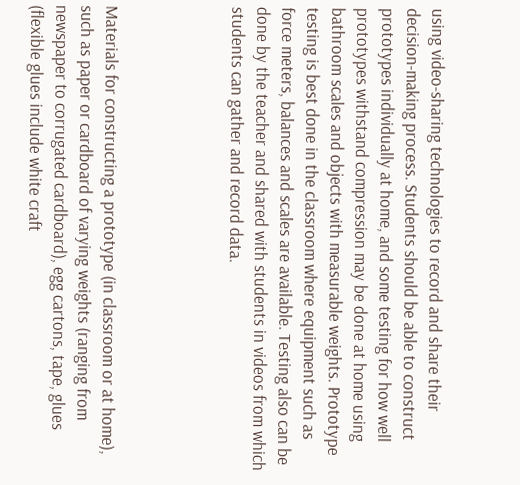using video-sharing technologies to record and share their decision-making process. Students should be able to construct prototypes individually at home, and some testing for how well prototypes withstand compression may be done at home using bathroom scales and objects with measurable weights. Prototype testing is best done in the classroom where equipment such as force meters, balances and scales are available. Testing also can be done by the teacher and shared with students in videos from which students can gather and record data.




Materials for constructing a prototype (in classroom or at home), such as paper or cardboard of varying weights (ranging from newspaper to corrugated cardboard), egg cartons, tape, glues (flexible glues include white craft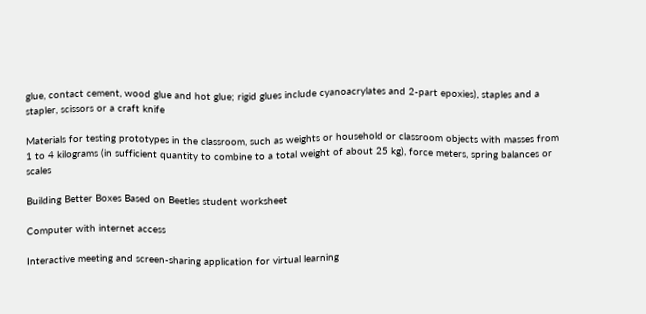glue, contact cement, wood glue and hot glue; rigid glues include cyanoacrylates and 2-part epoxies), staples and a stapler, scissors or a craft knife

Materials for testing prototypes in the classroom, such as weights or household or classroom objects with masses from 1 to 4 kilograms (in sufficient quantity to combine to a total weight of about 25 kg), force meters, spring balances or scales

Building Better Boxes Based on Beetles student worksheet

Computer with internet access

Interactive meeting and screen-sharing application for virtual learning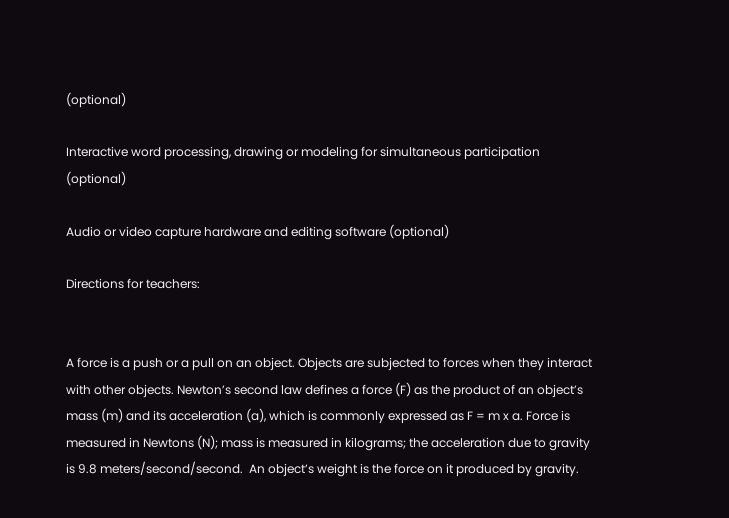(optional)

Interactive word processing, drawing or modeling for simultaneous participation (optional)

Audio or video capture hardware and editing software (optional)

Directions for teachers:


A force is a push or a pull on an object. Objects are subjected to forces when they interact with other objects. Newton’s second law defines a force (F) as the product of an object’s mass (m) and its acceleration (a), which is commonly expressed as F = m x a. Force is measured in Newtons (N); mass is measured in kilograms; the acceleration due to gravity is 9.8 meters/second/second.  An object’s weight is the force on it produced by gravity.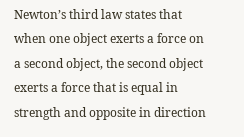Newton’s third law states that when one object exerts a force on a second object, the second object exerts a force that is equal in strength and opposite in direction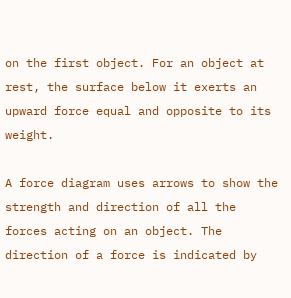on the first object. For an object at rest, the surface below it exerts an upward force equal and opposite to its weight.

A force diagram uses arrows to show the strength and direction of all the forces acting on an object. The direction of a force is indicated by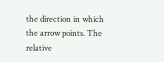the direction in which the arrow points. The relative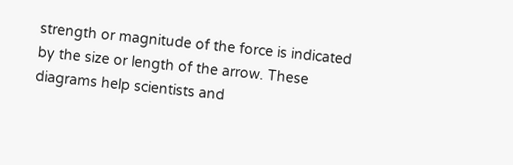strength or magnitude of the force is indicated by the size or length of the arrow. These diagrams help scientists and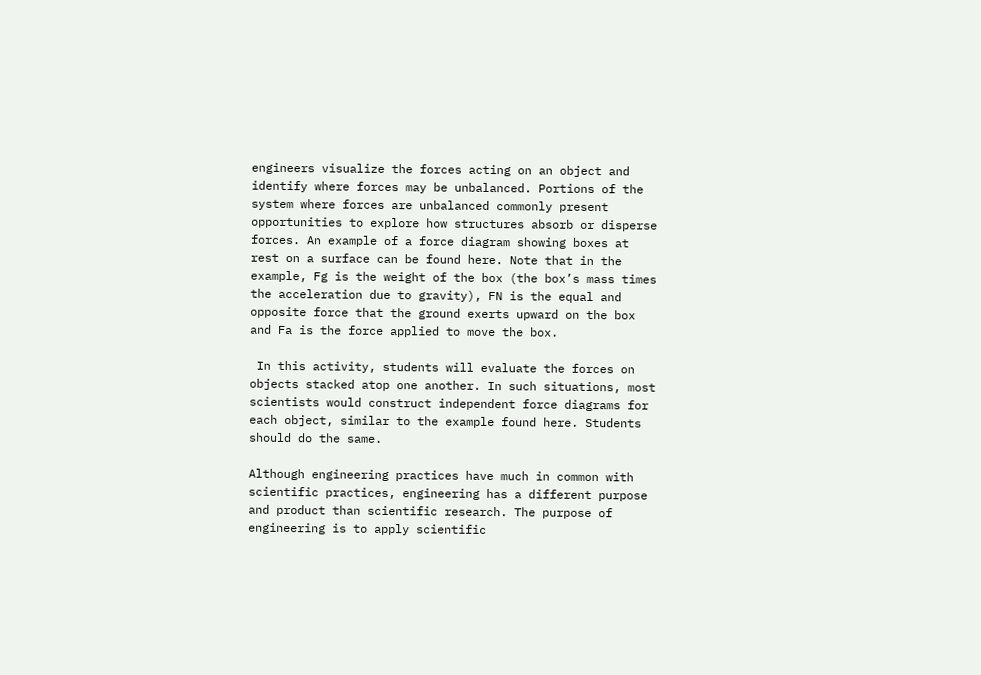engineers visualize the forces acting on an object and identify where forces may be unbalanced. Portions of the system where forces are unbalanced commonly present opportunities to explore how structures absorb or disperse forces. An example of a force diagram showing boxes at rest on a surface can be found here. Note that in the example, Fg is the weight of the box (the box’s mass times the acceleration due to gravity), FN is the equal and opposite force that the ground exerts upward on the box and Fa is the force applied to move the box.

 In this activity, students will evaluate the forces on objects stacked atop one another. In such situations, most scientists would construct independent force diagrams for each object, similar to the example found here. Students should do the same.

Although engineering practices have much in common with scientific practices, engineering has a different purpose and product than scientific research. The purpose of engineering is to apply scientific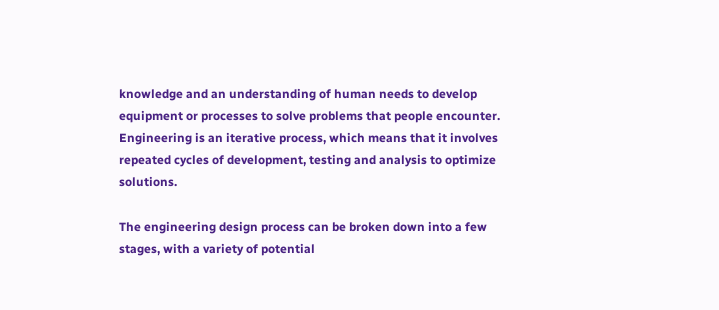knowledge and an understanding of human needs to develop equipment or processes to solve problems that people encounter. Engineering is an iterative process, which means that it involves repeated cycles of development, testing and analysis to optimize solutions.

The engineering design process can be broken down into a few stages, with a variety of potential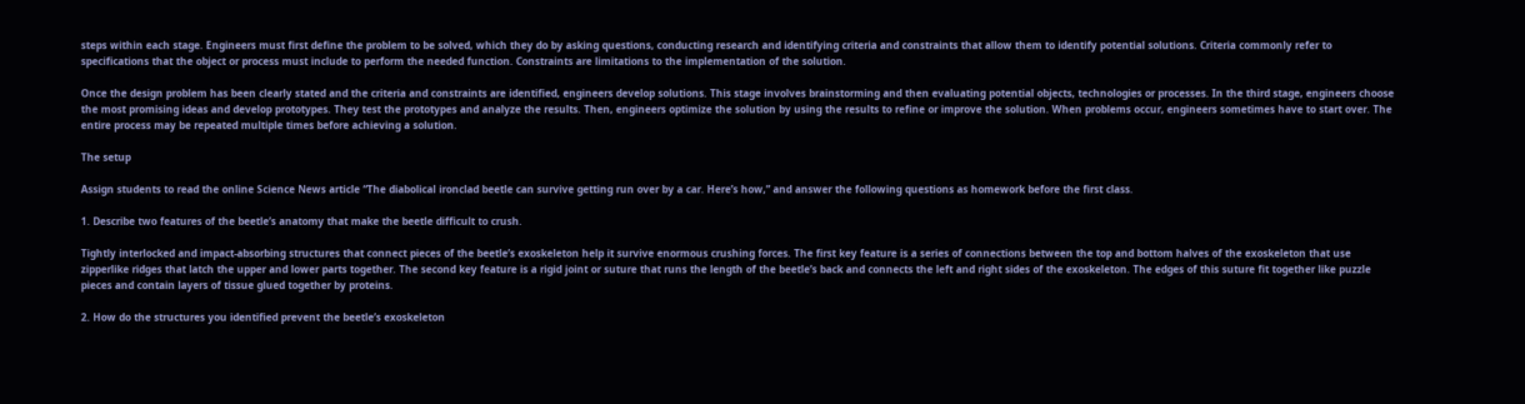steps within each stage. Engineers must first define the problem to be solved, which they do by asking questions, conducting research and identifying criteria and constraints that allow them to identify potential solutions. Criteria commonly refer to specifications that the object or process must include to perform the needed function. Constraints are limitations to the implementation of the solution.

Once the design problem has been clearly stated and the criteria and constraints are identified, engineers develop solutions. This stage involves brainstorming and then evaluating potential objects, technologies or processes. In the third stage, engineers choose the most promising ideas and develop prototypes. They test the prototypes and analyze the results. Then, engineers optimize the solution by using the results to refine or improve the solution. When problems occur, engineers sometimes have to start over. The entire process may be repeated multiple times before achieving a solution.

The setup

Assign students to read the online Science News article “The diabolical ironclad beetle can survive getting run over by a car. Here’s how,” and answer the following questions as homework before the first class.

1. Describe two features of the beetle’s anatomy that make the beetle difficult to crush.

Tightly interlocked and impact-absorbing structures that connect pieces of the beetle’s exoskeleton help it survive enormous crushing forces. The first key feature is a series of connections between the top and bottom halves of the exoskeleton that use zipperlike ridges that latch the upper and lower parts together. The second key feature is a rigid joint or suture that runs the length of the beetle’s back and connects the left and right sides of the exoskeleton. The edges of this suture fit together like puzzle pieces and contain layers of tissue glued together by proteins.

2. How do the structures you identified prevent the beetle’s exoskeleton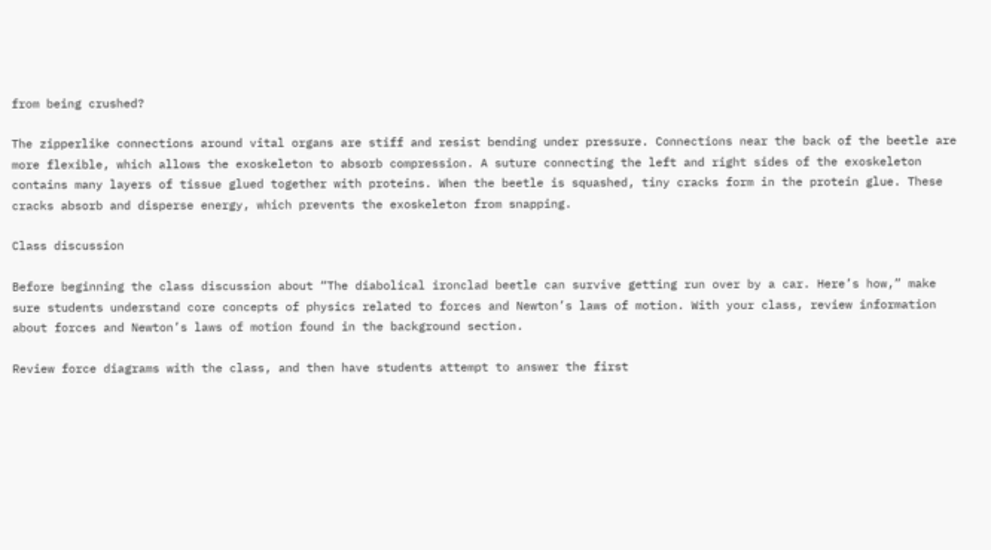from being crushed?

The zipperlike connections around vital organs are stiff and resist bending under pressure. Connections near the back of the beetle are more flexible, which allows the exoskeleton to absorb compression. A suture connecting the left and right sides of the exoskeleton contains many layers of tissue glued together with proteins. When the beetle is squashed, tiny cracks form in the protein glue. These cracks absorb and disperse energy, which prevents the exoskeleton from snapping.

Class discussion

Before beginning the class discussion about “The diabolical ironclad beetle can survive getting run over by a car. Here’s how,” make sure students understand core concepts of physics related to forces and Newton’s laws of motion. With your class, review information about forces and Newton’s laws of motion found in the background section.

Review force diagrams with the class, and then have students attempt to answer the first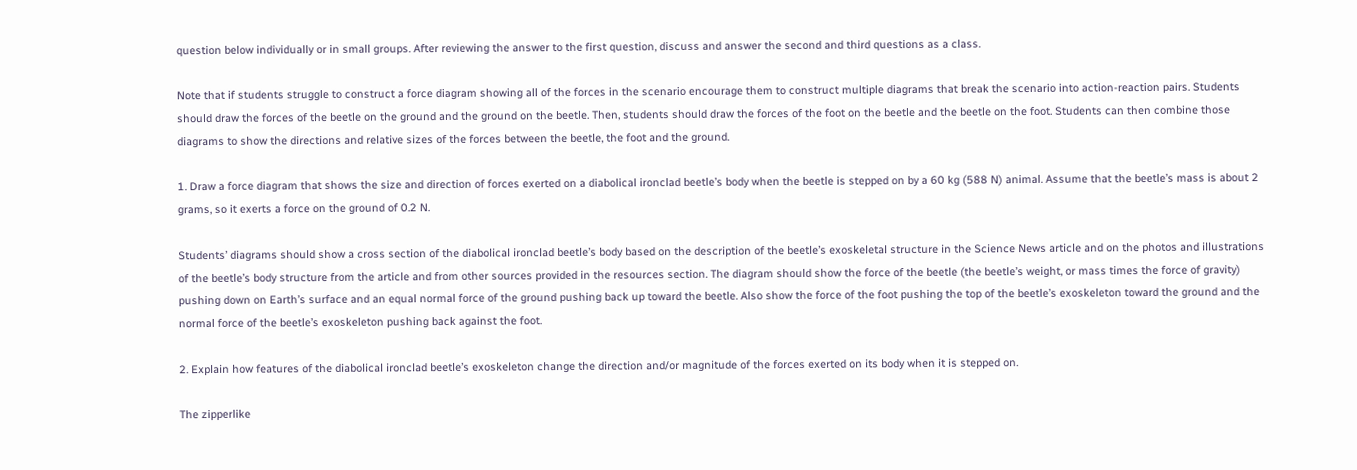question below individually or in small groups. After reviewing the answer to the first question, discuss and answer the second and third questions as a class.

Note that if students struggle to construct a force diagram showing all of the forces in the scenario encourage them to construct multiple diagrams that break the scenario into action-reaction pairs. Students should draw the forces of the beetle on the ground and the ground on the beetle. Then, students should draw the forces of the foot on the beetle and the beetle on the foot. Students can then combine those diagrams to show the directions and relative sizes of the forces between the beetle, the foot and the ground.

1. Draw a force diagram that shows the size and direction of forces exerted on a diabolical ironclad beetle’s body when the beetle is stepped on by a 60 kg (588 N) animal. Assume that the beetle’s mass is about 2 grams, so it exerts a force on the ground of 0.2 N.

Students’ diagrams should show a cross section of the diabolical ironclad beetle’s body based on the description of the beetle’s exoskeletal structure in the Science News article and on the photos and illustrations of the beetle’s body structure from the article and from other sources provided in the resources section. The diagram should show the force of the beetle (the beetle’s weight, or mass times the force of gravity) pushing down on Earth’s surface and an equal normal force of the ground pushing back up toward the beetle. Also show the force of the foot pushing the top of the beetle’s exoskeleton toward the ground and the normal force of the beetle’s exoskeleton pushing back against the foot.

2. Explain how features of the diabolical ironclad beetle’s exoskeleton change the direction and/or magnitude of the forces exerted on its body when it is stepped on.

The zipperlike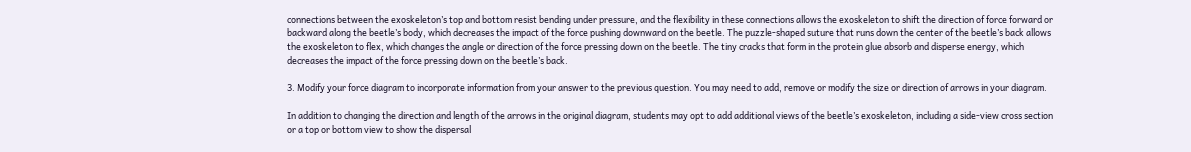connections between the exoskeleton’s top and bottom resist bending under pressure, and the flexibility in these connections allows the exoskeleton to shift the direction of force forward or backward along the beetle’s body, which decreases the impact of the force pushing downward on the beetle. The puzzle-shaped suture that runs down the center of the beetle’s back allows the exoskeleton to flex, which changes the angle or direction of the force pressing down on the beetle. The tiny cracks that form in the protein glue absorb and disperse energy, which decreases the impact of the force pressing down on the beetle’s back.

3. Modify your force diagram to incorporate information from your answer to the previous question. You may need to add, remove or modify the size or direction of arrows in your diagram.

In addition to changing the direction and length of the arrows in the original diagram, students may opt to add additional views of the beetle’s exoskeleton, including a side-view cross section or a top or bottom view to show the dispersal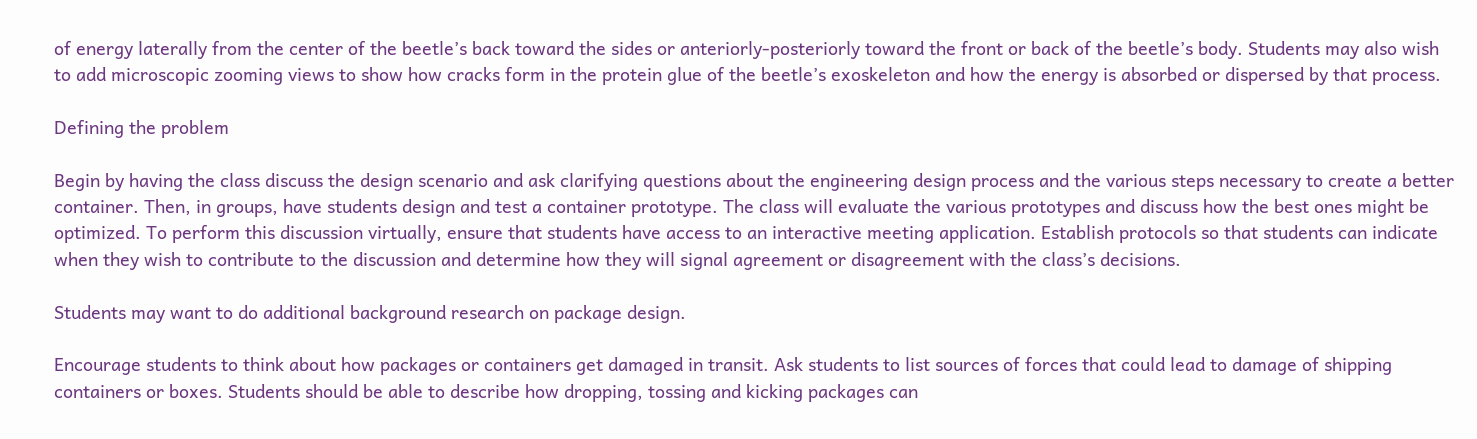of energy laterally from the center of the beetle’s back toward the sides or anteriorly-posteriorly toward the front or back of the beetle’s body. Students may also wish to add microscopic zooming views to show how cracks form in the protein glue of the beetle’s exoskeleton and how the energy is absorbed or dispersed by that process.

Defining the problem

Begin by having the class discuss the design scenario and ask clarifying questions about the engineering design process and the various steps necessary to create a better container. Then, in groups, have students design and test a container prototype. The class will evaluate the various prototypes and discuss how the best ones might be optimized. To perform this discussion virtually, ensure that students have access to an interactive meeting application. Establish protocols so that students can indicate when they wish to contribute to the discussion and determine how they will signal agreement or disagreement with the class’s decisions.

Students may want to do additional background research on package design.

Encourage students to think about how packages or containers get damaged in transit. Ask students to list sources of forces that could lead to damage of shipping containers or boxes. Students should be able to describe how dropping, tossing and kicking packages can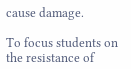cause damage.

To focus students on the resistance of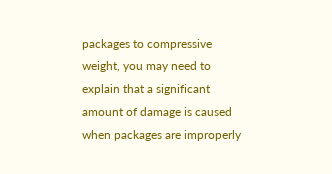packages to compressive weight, you may need to explain that a significant amount of damage is caused when packages are improperly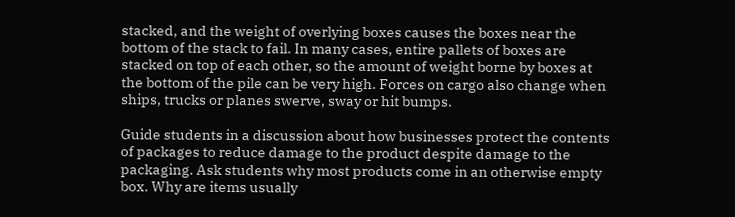stacked, and the weight of overlying boxes causes the boxes near the bottom of the stack to fail. In many cases, entire pallets of boxes are stacked on top of each other, so the amount of weight borne by boxes at the bottom of the pile can be very high. Forces on cargo also change when ships, trucks or planes swerve, sway or hit bumps.

Guide students in a discussion about how businesses protect the contents of packages to reduce damage to the product despite damage to the packaging. Ask students why most products come in an otherwise empty box. Why are items usually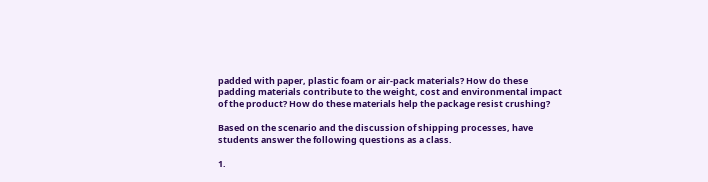padded with paper, plastic foam or air-pack materials? How do these padding materials contribute to the weight, cost and environmental impact of the product? How do these materials help the package resist crushing?

Based on the scenario and the discussion of shipping processes, have students answer the following questions as a class.

1.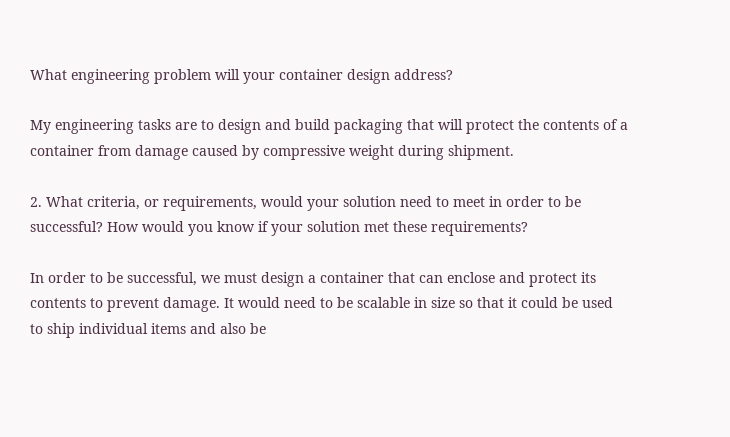What engineering problem will your container design address?

My engineering tasks are to design and build packaging that will protect the contents of a container from damage caused by compressive weight during shipment.

2. What criteria, or requirements, would your solution need to meet in order to be successful? How would you know if your solution met these requirements?

In order to be successful, we must design a container that can enclose and protect its contents to prevent damage. It would need to be scalable in size so that it could be used to ship individual items and also be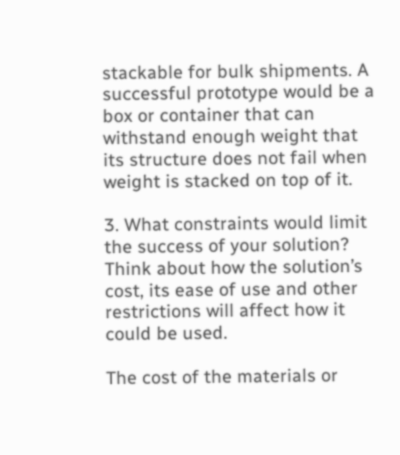stackable for bulk shipments. A successful prototype would be a box or container that can withstand enough weight that its structure does not fail when weight is stacked on top of it.

3. What constraints would limit the success of your solution? Think about how the solution’s cost, its ease of use and other restrictions will affect how it could be used.

The cost of the materials or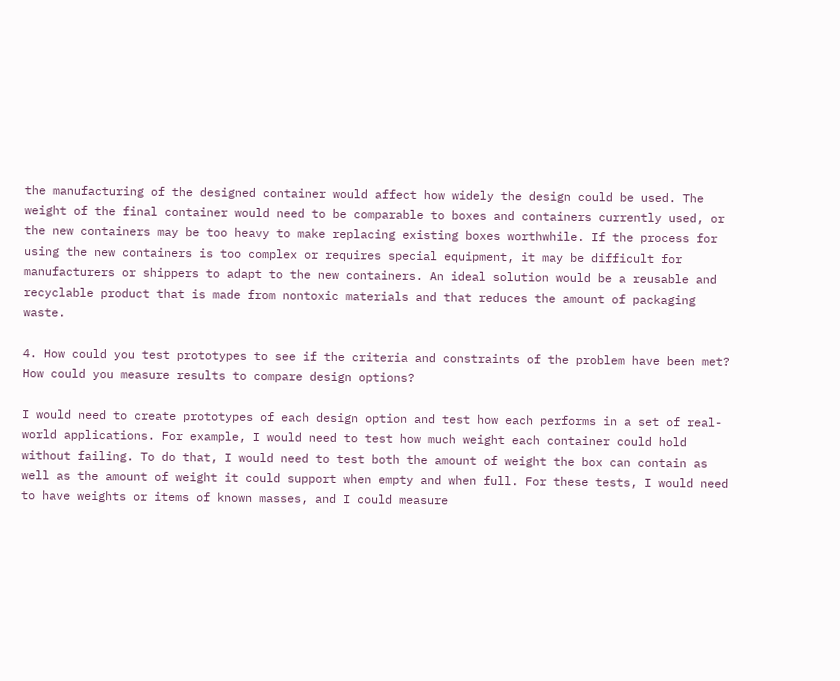the manufacturing of the designed container would affect how widely the design could be used. The weight of the final container would need to be comparable to boxes and containers currently used, or the new containers may be too heavy to make replacing existing boxes worthwhile. If the process for using the new containers is too complex or requires special equipment, it may be difficult for manufacturers or shippers to adapt to the new containers. An ideal solution would be a reusable and recyclable product that is made from nontoxic materials and that reduces the amount of packaging waste.

4. How could you test prototypes to see if the criteria and constraints of the problem have been met? How could you measure results to compare design options?

I would need to create prototypes of each design option and test how each performs in a set of real-world applications. For example, I would need to test how much weight each container could hold without failing. To do that, I would need to test both the amount of weight the box can contain as well as the amount of weight it could support when empty and when full. For these tests, I would need to have weights or items of known masses, and I could measure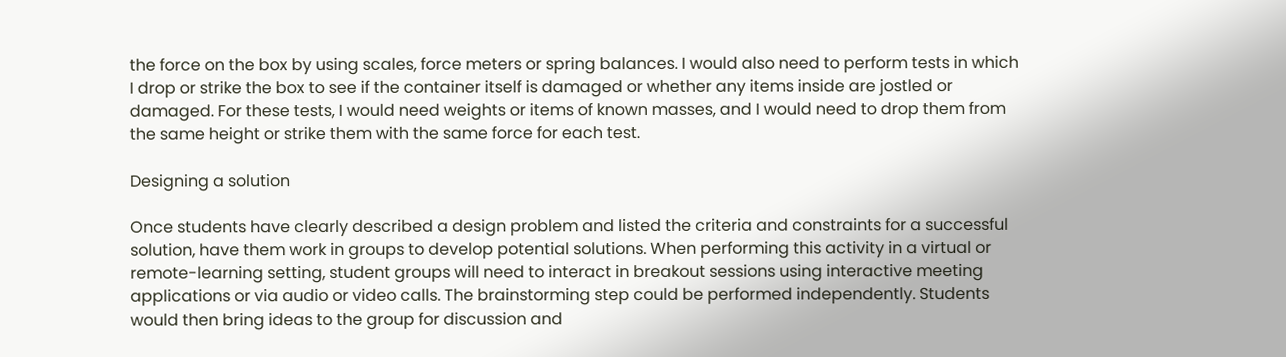the force on the box by using scales, force meters or spring balances. I would also need to perform tests in which I drop or strike the box to see if the container itself is damaged or whether any items inside are jostled or damaged. For these tests, I would need weights or items of known masses, and I would need to drop them from the same height or strike them with the same force for each test.

Designing a solution

Once students have clearly described a design problem and listed the criteria and constraints for a successful solution, have them work in groups to develop potential solutions. When performing this activity in a virtual or remote-learning setting, student groups will need to interact in breakout sessions using interactive meeting applications or via audio or video calls. The brainstorming step could be performed independently. Students would then bring ideas to the group for discussion and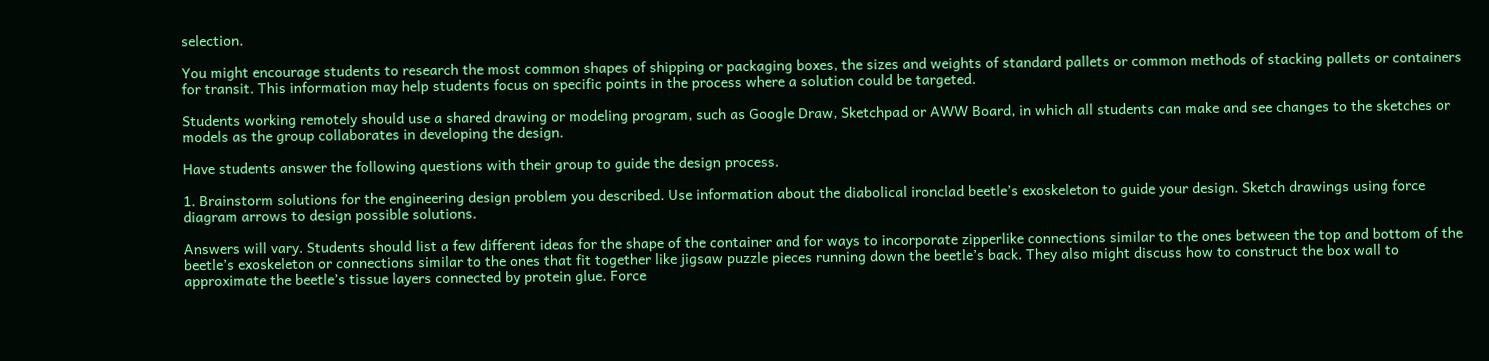selection.

You might encourage students to research the most common shapes of shipping or packaging boxes, the sizes and weights of standard pallets or common methods of stacking pallets or containers for transit. This information may help students focus on specific points in the process where a solution could be targeted.

Students working remotely should use a shared drawing or modeling program, such as Google Draw, Sketchpad or AWW Board, in which all students can make and see changes to the sketches or models as the group collaborates in developing the design.

Have students answer the following questions with their group to guide the design process.

1. Brainstorm solutions for the engineering design problem you described. Use information about the diabolical ironclad beetle’s exoskeleton to guide your design. Sketch drawings using force diagram arrows to design possible solutions.

Answers will vary. Students should list a few different ideas for the shape of the container and for ways to incorporate zipperlike connections similar to the ones between the top and bottom of the beetle’s exoskeleton or connections similar to the ones that fit together like jigsaw puzzle pieces running down the beetle’s back. They also might discuss how to construct the box wall to approximate the beetle’s tissue layers connected by protein glue. Force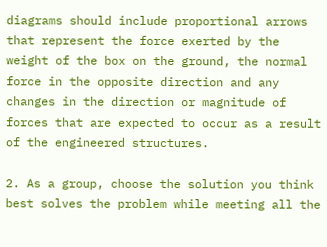diagrams should include proportional arrows that represent the force exerted by the weight of the box on the ground, the normal force in the opposite direction and any changes in the direction or magnitude of forces that are expected to occur as a result of the engineered structures.

2. As a group, choose the solution you think best solves the problem while meeting all the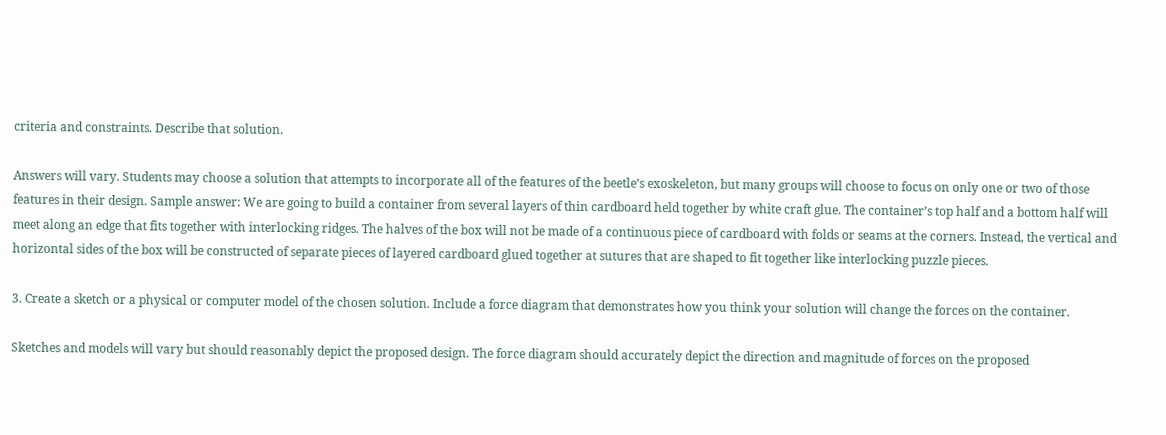criteria and constraints. Describe that solution.

Answers will vary. Students may choose a solution that attempts to incorporate all of the features of the beetle’s exoskeleton, but many groups will choose to focus on only one or two of those features in their design. Sample answer: We are going to build a container from several layers of thin cardboard held together by white craft glue. The container’s top half and a bottom half will meet along an edge that fits together with interlocking ridges. The halves of the box will not be made of a continuous piece of cardboard with folds or seams at the corners. Instead, the vertical and horizontal sides of the box will be constructed of separate pieces of layered cardboard glued together at sutures that are shaped to fit together like interlocking puzzle pieces.

3. Create a sketch or a physical or computer model of the chosen solution. Include a force diagram that demonstrates how you think your solution will change the forces on the container.

Sketches and models will vary but should reasonably depict the proposed design. The force diagram should accurately depict the direction and magnitude of forces on the proposed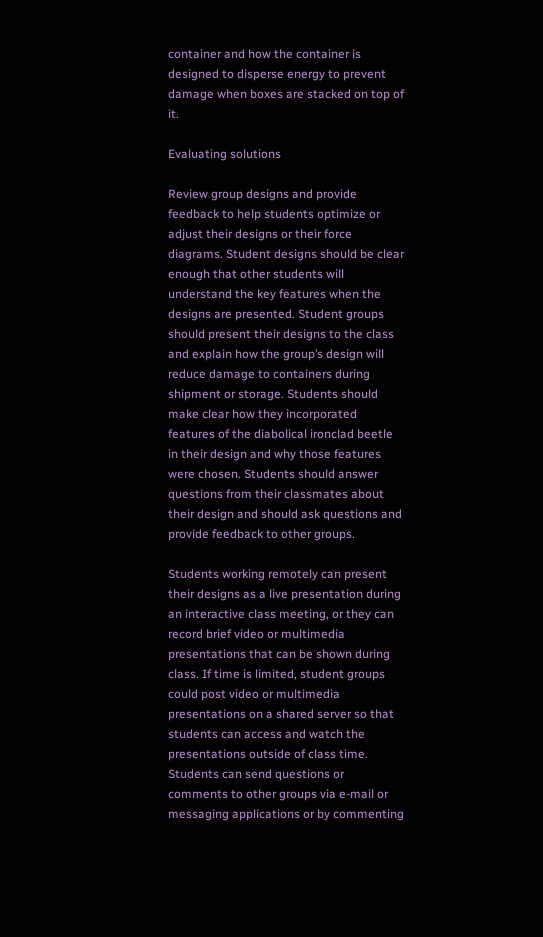container and how the container is designed to disperse energy to prevent damage when boxes are stacked on top of it.

Evaluating solutions

Review group designs and provide feedback to help students optimize or adjust their designs or their force diagrams. Student designs should be clear enough that other students will understand the key features when the designs are presented. Student groups should present their designs to the class and explain how the group’s design will reduce damage to containers during shipment or storage. Students should make clear how they incorporated features of the diabolical ironclad beetle in their design and why those features were chosen. Students should answer questions from their classmates about their design and should ask questions and provide feedback to other groups.

Students working remotely can present their designs as a live presentation during an interactive class meeting, or they can record brief video or multimedia presentations that can be shown during class. If time is limited, student groups could post video or multimedia presentations on a shared server so that students can access and watch the presentations outside of class time. Students can send questions or comments to other groups via e-mail or messaging applications or by commenting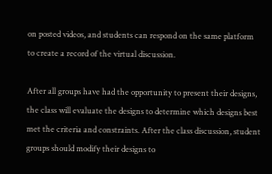on posted videos, and students can respond on the same platform to create a record of the virtual discussion.

After all groups have had the opportunity to present their designs, the class will evaluate the designs to determine which designs best met the criteria and constraints. After the class discussion, student groups should modify their designs to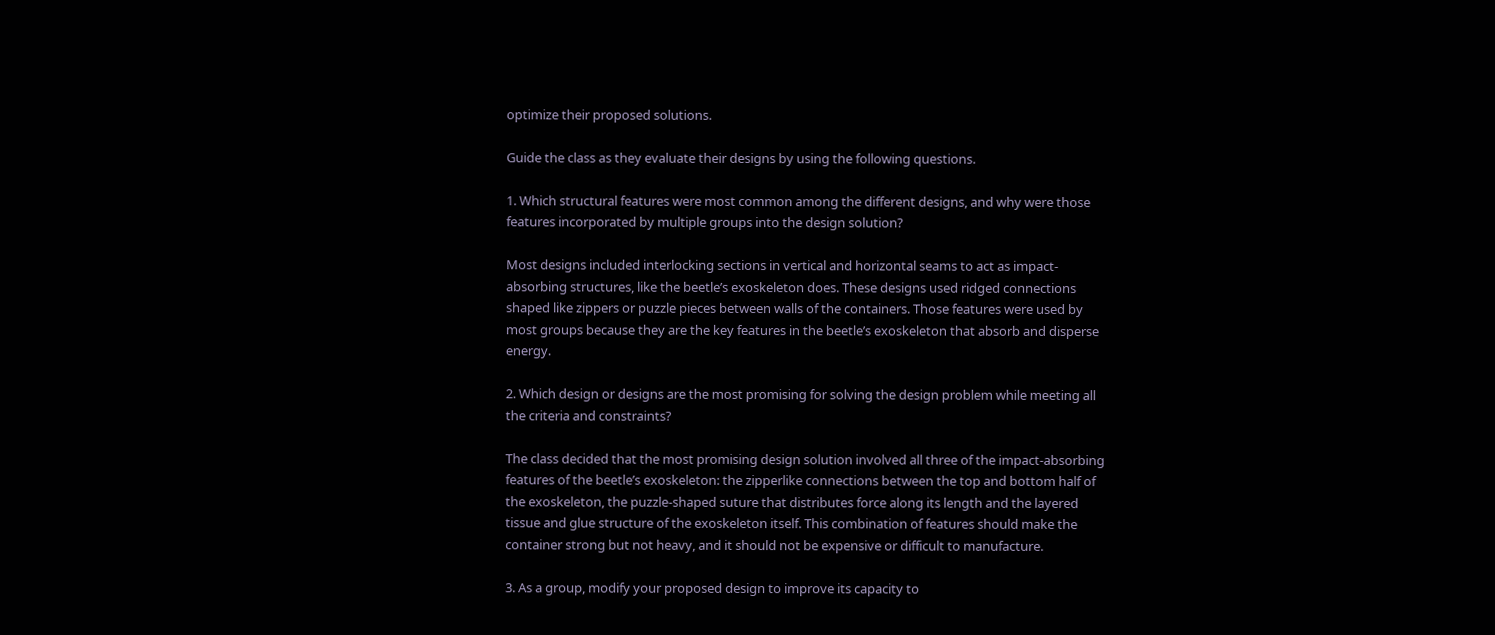optimize their proposed solutions.

Guide the class as they evaluate their designs by using the following questions.

1. Which structural features were most common among the different designs, and why were those features incorporated by multiple groups into the design solution?

Most designs included interlocking sections in vertical and horizontal seams to act as impact-absorbing structures, like the beetle’s exoskeleton does. These designs used ridged connections shaped like zippers or puzzle pieces between walls of the containers. Those features were used by most groups because they are the key features in the beetle’s exoskeleton that absorb and disperse energy.

2. Which design or designs are the most promising for solving the design problem while meeting all the criteria and constraints?

The class decided that the most promising design solution involved all three of the impact-absorbing features of the beetle’s exoskeleton: the zipperlike connections between the top and bottom half of the exoskeleton, the puzzle-shaped suture that distributes force along its length and the layered tissue and glue structure of the exoskeleton itself. This combination of features should make the container strong but not heavy, and it should not be expensive or difficult to manufacture.

3. As a group, modify your proposed design to improve its capacity to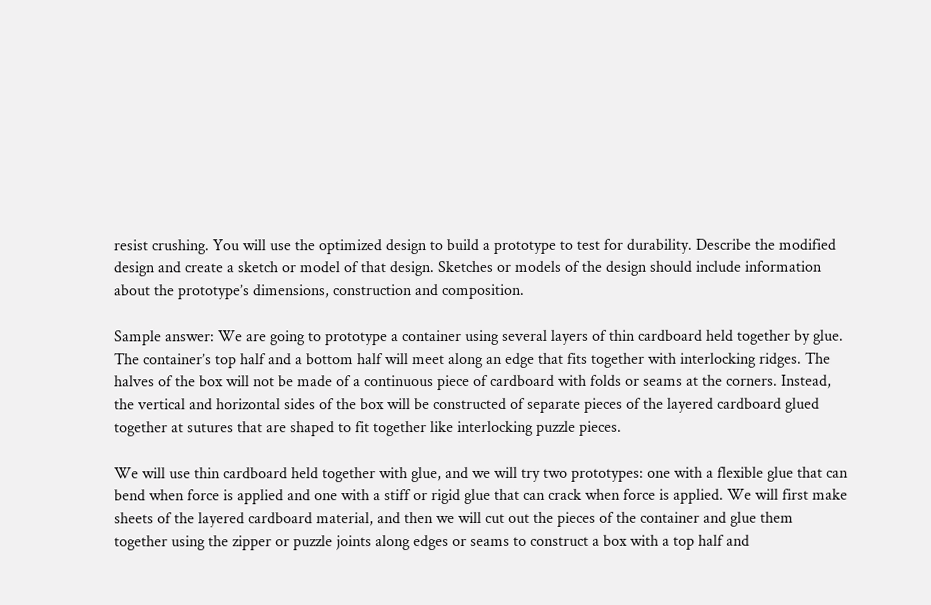resist crushing. You will use the optimized design to build a prototype to test for durability. Describe the modified design and create a sketch or model of that design. Sketches or models of the design should include information about the prototype’s dimensions, construction and composition.

Sample answer: We are going to prototype a container using several layers of thin cardboard held together by glue. The container’s top half and a bottom half will meet along an edge that fits together with interlocking ridges. The halves of the box will not be made of a continuous piece of cardboard with folds or seams at the corners. Instead, the vertical and horizontal sides of the box will be constructed of separate pieces of the layered cardboard glued together at sutures that are shaped to fit together like interlocking puzzle pieces.

We will use thin cardboard held together with glue, and we will try two prototypes: one with a flexible glue that can bend when force is applied and one with a stiff or rigid glue that can crack when force is applied. We will first make sheets of the layered cardboard material, and then we will cut out the pieces of the container and glue them together using the zipper or puzzle joints along edges or seams to construct a box with a top half and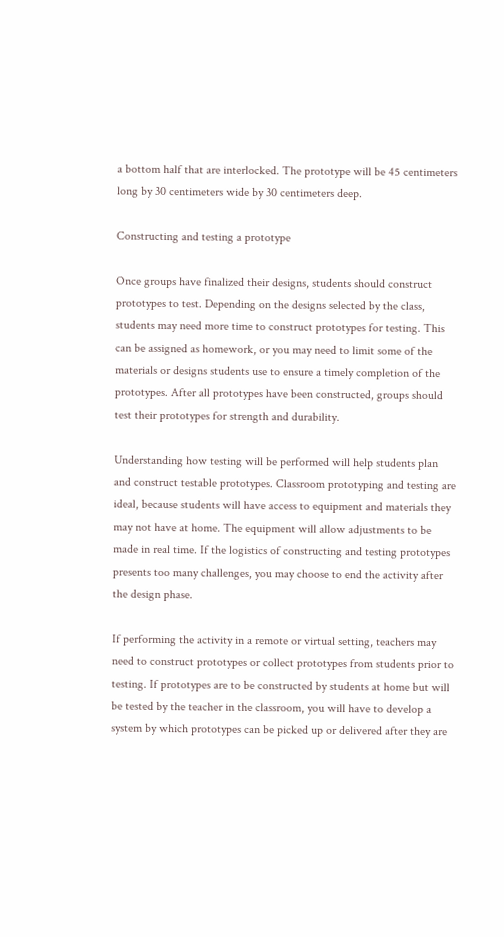a bottom half that are interlocked. The prototype will be 45 centimeters long by 30 centimeters wide by 30 centimeters deep.

Constructing and testing a prototype

Once groups have finalized their designs, students should construct prototypes to test. Depending on the designs selected by the class, students may need more time to construct prototypes for testing. This can be assigned as homework, or you may need to limit some of the materials or designs students use to ensure a timely completion of the prototypes. After all prototypes have been constructed, groups should test their prototypes for strength and durability.

Understanding how testing will be performed will help students plan and construct testable prototypes. Classroom prototyping and testing are ideal, because students will have access to equipment and materials they may not have at home. The equipment will allow adjustments to be made in real time. If the logistics of constructing and testing prototypes presents too many challenges, you may choose to end the activity after the design phase.

If performing the activity in a remote or virtual setting, teachers may need to construct prototypes or collect prototypes from students prior to testing. If prototypes are to be constructed by students at home but will be tested by the teacher in the classroom, you will have to develop a system by which prototypes can be picked up or delivered after they are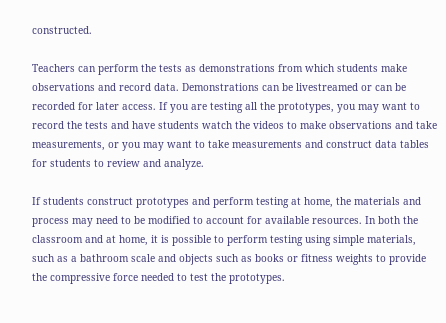constructed.

Teachers can perform the tests as demonstrations from which students make observations and record data. Demonstrations can be livestreamed or can be recorded for later access. If you are testing all the prototypes, you may want to record the tests and have students watch the videos to make observations and take measurements, or you may want to take measurements and construct data tables for students to review and analyze.

If students construct prototypes and perform testing at home, the materials and process may need to be modified to account for available resources. In both the classroom and at home, it is possible to perform testing using simple materials, such as a bathroom scale and objects such as books or fitness weights to provide the compressive force needed to test the prototypes.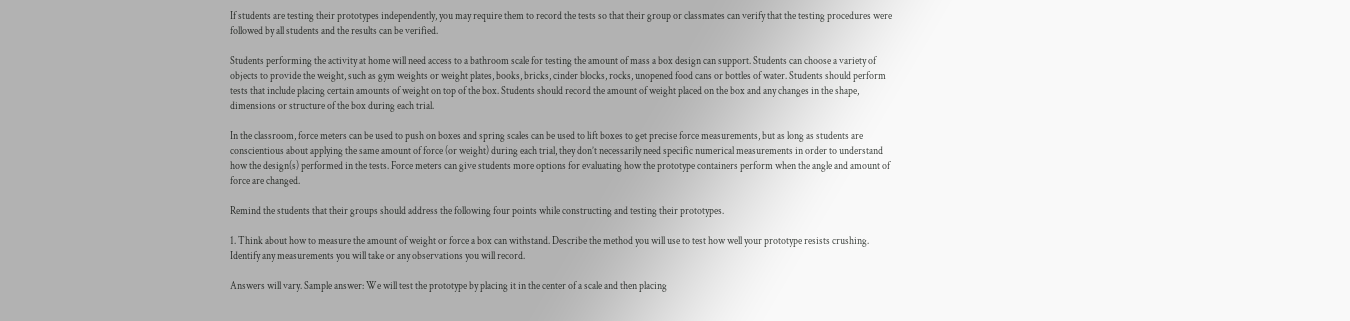If students are testing their prototypes independently, you may require them to record the tests so that their group or classmates can verify that the testing procedures were followed by all students and the results can be verified.

Students performing the activity at home will need access to a bathroom scale for testing the amount of mass a box design can support. Students can choose a variety of objects to provide the weight, such as gym weights or weight plates, books, bricks, cinder blocks, rocks, unopened food cans or bottles of water. Students should perform tests that include placing certain amounts of weight on top of the box. Students should record the amount of weight placed on the box and any changes in the shape, dimensions or structure of the box during each trial.

In the classroom, force meters can be used to push on boxes and spring scales can be used to lift boxes to get precise force measurements, but as long as students are conscientious about applying the same amount of force (or weight) during each trial, they don’t necessarily need specific numerical measurements in order to understand how the design(s) performed in the tests. Force meters can give students more options for evaluating how the prototype containers perform when the angle and amount of force are changed.

Remind the students that their groups should address the following four points while constructing and testing their prototypes.

1. Think about how to measure the amount of weight or force a box can withstand. Describe the method you will use to test how well your prototype resists crushing. Identify any measurements you will take or any observations you will record.

Answers will vary. Sample answer: We will test the prototype by placing it in the center of a scale and then placing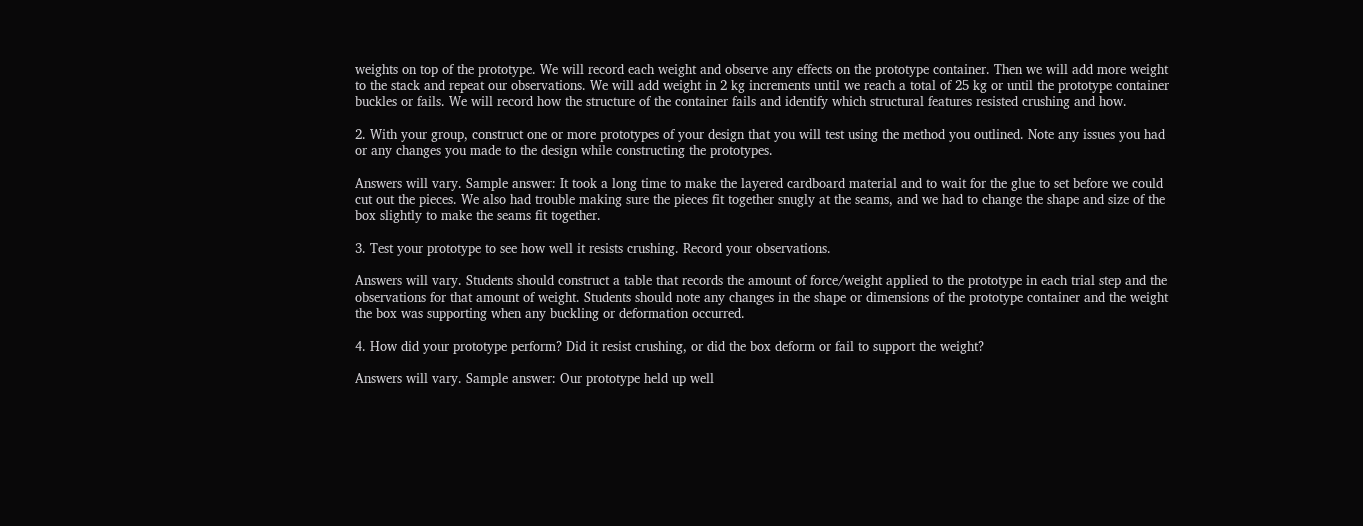weights on top of the prototype. We will record each weight and observe any effects on the prototype container. Then we will add more weight to the stack and repeat our observations. We will add weight in 2 kg increments until we reach a total of 25 kg or until the prototype container buckles or fails. We will record how the structure of the container fails and identify which structural features resisted crushing and how.

2. With your group, construct one or more prototypes of your design that you will test using the method you outlined. Note any issues you had or any changes you made to the design while constructing the prototypes.

Answers will vary. Sample answer: It took a long time to make the layered cardboard material and to wait for the glue to set before we could cut out the pieces. We also had trouble making sure the pieces fit together snugly at the seams, and we had to change the shape and size of the box slightly to make the seams fit together.

3. Test your prototype to see how well it resists crushing. Record your observations.

Answers will vary. Students should construct a table that records the amount of force/weight applied to the prototype in each trial step and the observations for that amount of weight. Students should note any changes in the shape or dimensions of the prototype container and the weight the box was supporting when any buckling or deformation occurred.

4. How did your prototype perform? Did it resist crushing, or did the box deform or fail to support the weight?

Answers will vary. Sample answer: Our prototype held up well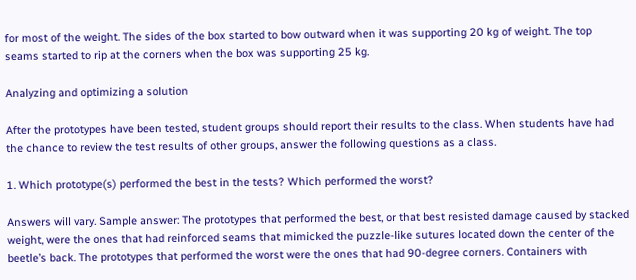for most of the weight. The sides of the box started to bow outward when it was supporting 20 kg of weight. The top seams started to rip at the corners when the box was supporting 25 kg.

Analyzing and optimizing a solution

After the prototypes have been tested, student groups should report their results to the class. When students have had the chance to review the test results of other groups, answer the following questions as a class.

1. Which prototype(s) performed the best in the tests? Which performed the worst?

Answers will vary. Sample answer: The prototypes that performed the best, or that best resisted damage caused by stacked weight, were the ones that had reinforced seams that mimicked the puzzle-like sutures located down the center of the beetle’s back. The prototypes that performed the worst were the ones that had 90-degree corners. Containers with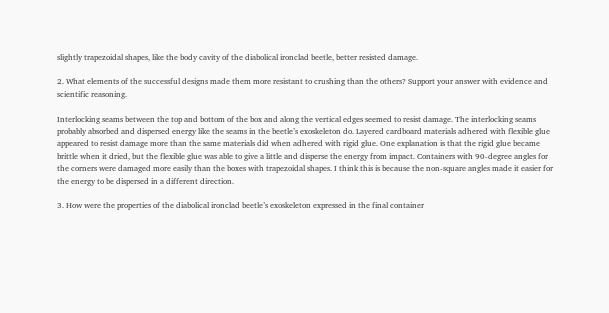slightly trapezoidal shapes, like the body cavity of the diabolical ironclad beetle, better resisted damage.

2. What elements of the successful designs made them more resistant to crushing than the others? Support your answer with evidence and scientific reasoning.

Interlocking seams between the top and bottom of the box and along the vertical edges seemed to resist damage. The interlocking seams probably absorbed and dispersed energy like the seams in the beetle’s exoskeleton do. Layered cardboard materials adhered with flexible glue appeared to resist damage more than the same materials did when adhered with rigid glue. One explanation is that the rigid glue became brittle when it dried, but the flexible glue was able to give a little and disperse the energy from impact. Containers with 90-degree angles for the corners were damaged more easily than the boxes with trapezoidal shapes. I think this is because the non-square angles made it easier for the energy to be dispersed in a different direction.

3. How were the properties of the diabolical ironclad beetle’s exoskeleton expressed in the final container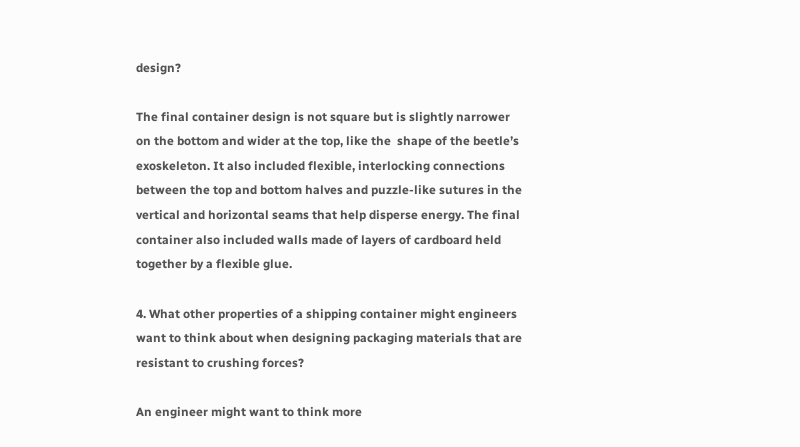design?

The final container design is not square but is slightly narrower on the bottom and wider at the top, like the  shape of the beetle’s exoskeleton. It also included flexible, interlocking connections between the top and bottom halves and puzzle-like sutures in the vertical and horizontal seams that help disperse energy. The final container also included walls made of layers of cardboard held together by a flexible glue.

4. What other properties of a shipping container might engineers want to think about when designing packaging materials that are resistant to crushing forces?

An engineer might want to think more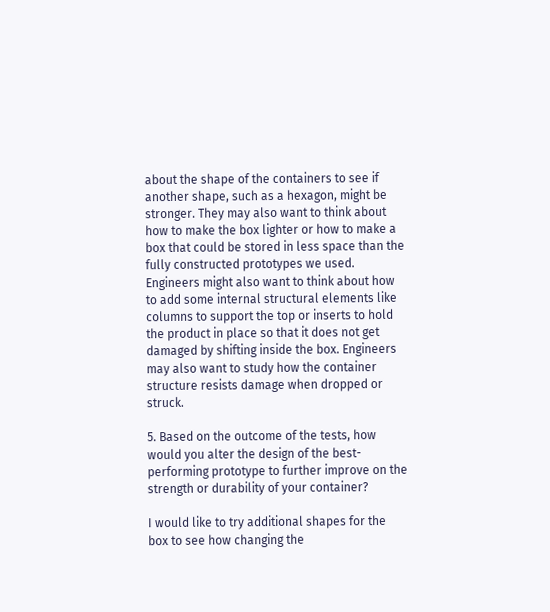about the shape of the containers to see if another shape, such as a hexagon, might be stronger. They may also want to think about how to make the box lighter or how to make a box that could be stored in less space than the fully constructed prototypes we used. Engineers might also want to think about how to add some internal structural elements like columns to support the top or inserts to hold the product in place so that it does not get damaged by shifting inside the box. Engineers may also want to study how the container structure resists damage when dropped or struck.

5. Based on the outcome of the tests, how would you alter the design of the best-performing prototype to further improve on the strength or durability of your container?

I would like to try additional shapes for the box to see how changing the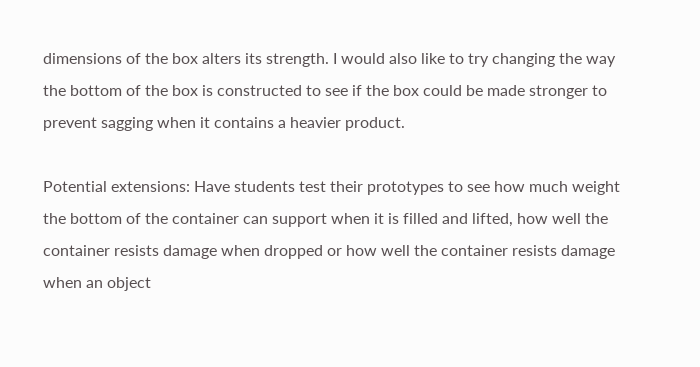dimensions of the box alters its strength. I would also like to try changing the way the bottom of the box is constructed to see if the box could be made stronger to prevent sagging when it contains a heavier product.

Potential extensions: Have students test their prototypes to see how much weight the bottom of the container can support when it is filled and lifted, how well the container resists damage when dropped or how well the container resists damage when an object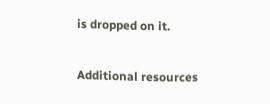is dropped on it.

Additional resources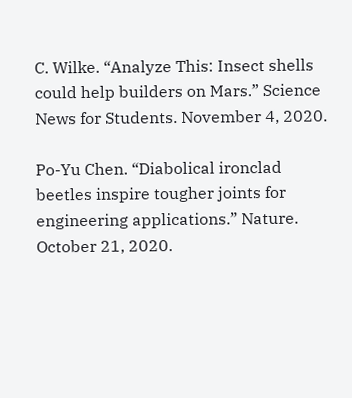C. Wilke. “Analyze This: Insect shells could help builders on Mars.” Science News for Students. November 4, 2020.

Po-Yu Chen. “Diabolical ironclad beetles inspire tougher joints for engineering applications.” Nature. October 21, 2020.